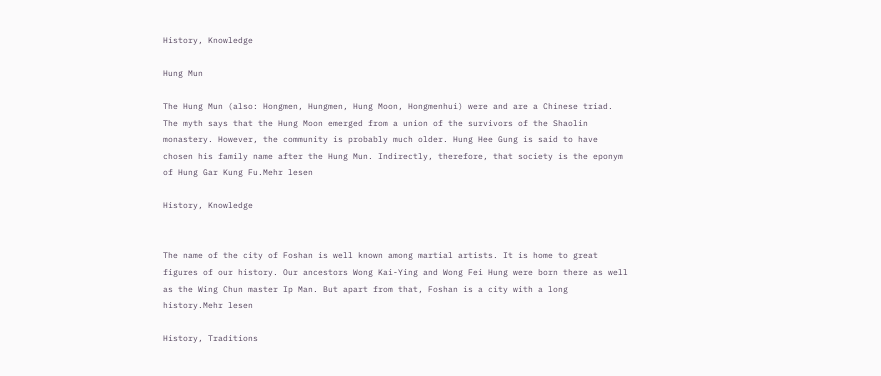History, Knowledge

Hung Mun

The Hung Mun (also: Hongmen, Hungmen, Hung Moon, Hongmenhui) were and are a Chinese triad. The myth says that the Hung Moon emerged from a union of the survivors of the Shaolin monastery. However, the community is probably much older. Hung Hee Gung is said to have chosen his family name after the Hung Mun. Indirectly, therefore, that society is the eponym of Hung Gar Kung Fu.Mehr lesen

History, Knowledge


The name of the city of Foshan is well known among martial artists. It is home to great figures of our history. Our ancestors Wong Kai-Ying and Wong Fei Hung were born there as well as the Wing Chun master Ip Man. But apart from that, Foshan is a city with a long history.Mehr lesen

History, Traditions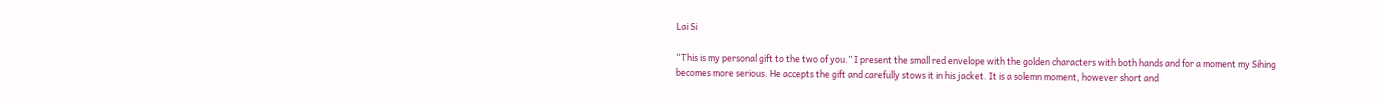Lai Si

“This is my personal gift to the two of you.” I present the small red envelope with the golden characters with both hands and for a moment my Sihing becomes more serious. He accepts the gift and carefully stows it in his jacket. It is a solemn moment, however short and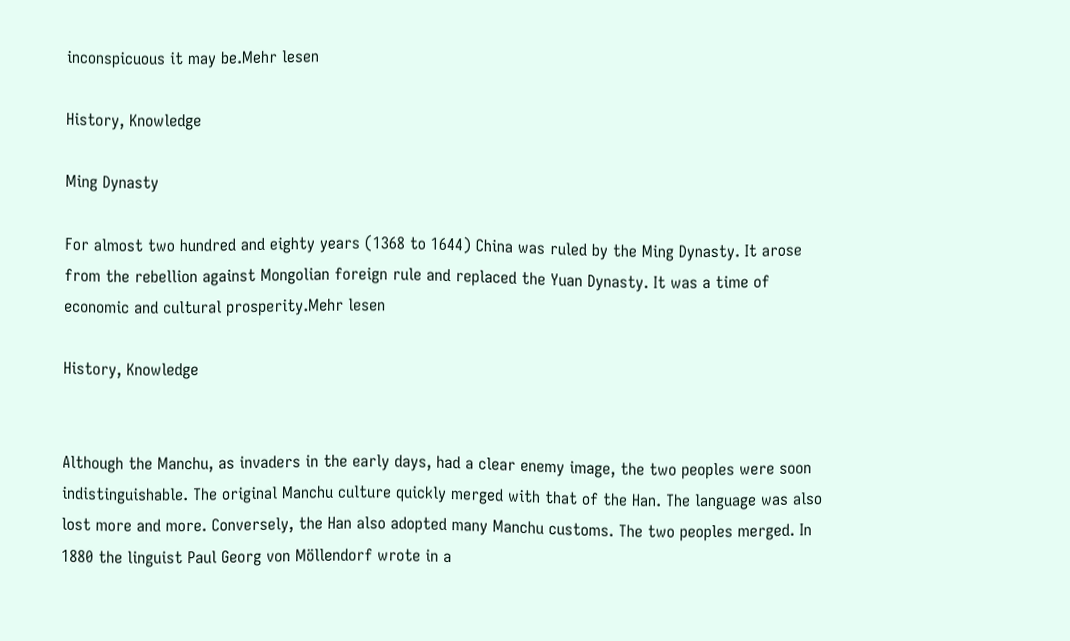inconspicuous it may be.Mehr lesen

History, Knowledge

Ming Dynasty

For almost two hundred and eighty years (1368 to 1644) China was ruled by the Ming Dynasty. It arose from the rebellion against Mongolian foreign rule and replaced the Yuan Dynasty. It was a time of economic and cultural prosperity.Mehr lesen

History, Knowledge


Although the Manchu, as invaders in the early days, had a clear enemy image, the two peoples were soon indistinguishable. The original Manchu culture quickly merged with that of the Han. The language was also lost more and more. Conversely, the Han also adopted many Manchu customs. The two peoples merged. In 1880 the linguist Paul Georg von Möllendorf wrote in a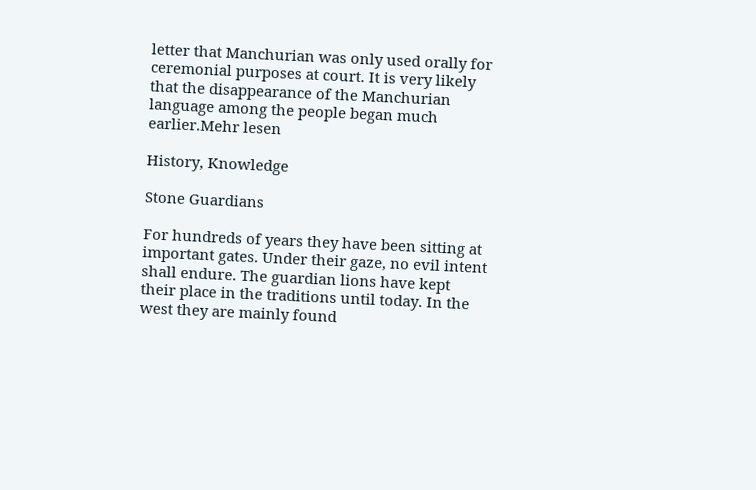letter that Manchurian was only used orally for ceremonial purposes at court. It is very likely that the disappearance of the Manchurian language among the people began much earlier.Mehr lesen

History, Knowledge

Stone Guardians

For hundreds of years they have been sitting at important gates. Under their gaze, no evil intent shall endure. The guardian lions have kept their place in the traditions until today. In the west they are mainly found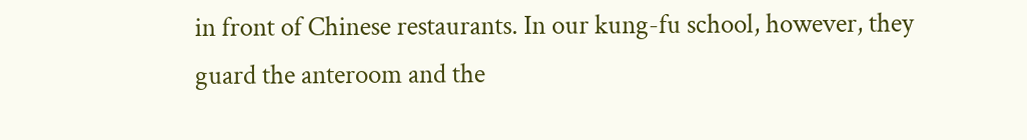in front of Chinese restaurants. In our kung-fu school, however, they guard the anteroom and the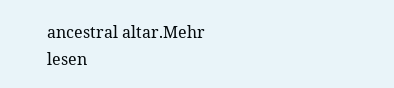ancestral altar.Mehr lesen